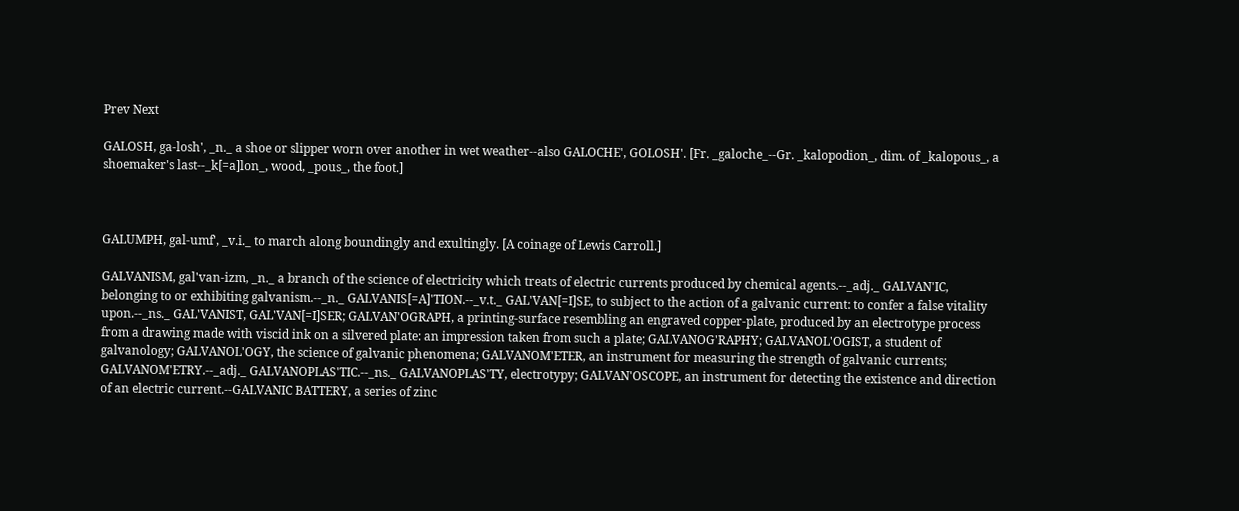Prev Next

GALOSH, ga-losh', _n._ a shoe or slipper worn over another in wet weather--also GALOCHE', GOLOSH'. [Fr. _galoche_--Gr. _kalopodion_, dim. of _kalopous_, a shoemaker's last--_k[=a]lon_, wood, _pous_, the foot.]



GALUMPH, gal-umf', _v.i._ to march along boundingly and exultingly. [A coinage of Lewis Carroll.]

GALVANISM, gal'van-izm, _n._ a branch of the science of electricity which treats of electric currents produced by chemical agents.--_adj._ GALVAN'IC, belonging to or exhibiting galvanism.--_n._ GALVANIS[=A]'TION.--_v.t._ GAL'VAN[=I]SE, to subject to the action of a galvanic current: to confer a false vitality upon.--_ns._ GAL'VANIST, GAL'VAN[=I]SER; GALVAN'OGRAPH, a printing-surface resembling an engraved copper-plate, produced by an electrotype process from a drawing made with viscid ink on a silvered plate: an impression taken from such a plate; GALVANOG'RAPHY; GALVANOL'OGIST, a student of galvanology; GALVANOL'OGY, the science of galvanic phenomena; GALVANOM'ETER, an instrument for measuring the strength of galvanic currents; GALVANOM'ETRY.--_adj._ GALVANOPLAS'TIC.--_ns._ GALVANOPLAS'TY, electrotypy; GALVAN'OSCOPE, an instrument for detecting the existence and direction of an electric current.--GALVANIC BATTERY, a series of zinc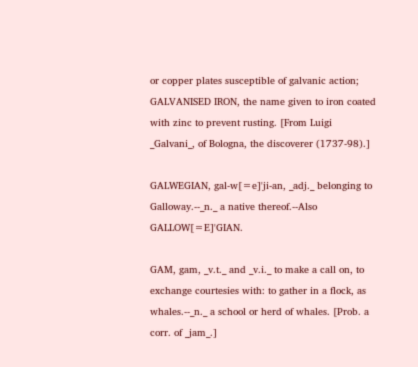or copper plates susceptible of galvanic action; GALVANISED IRON, the name given to iron coated with zinc to prevent rusting. [From Luigi _Galvani_, of Bologna, the discoverer (1737-98).]

GALWEGIAN, gal-w[=e]'ji-an, _adj._ belonging to Galloway.--_n._ a native thereof.--Also GALLOW[=E]'GIAN.

GAM, gam, _v.t._ and _v.i._ to make a call on, to exchange courtesies with: to gather in a flock, as whales.--_n._ a school or herd of whales. [Prob. a corr. of _jam_.]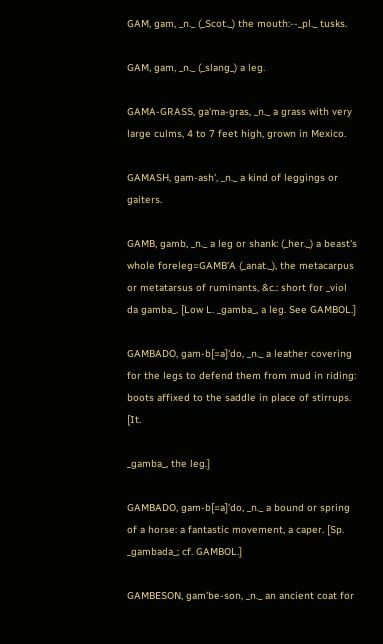GAM, gam, _n._ (_Scot._) the mouth:--_pl._ tusks.

GAM, gam, _n._ (_slang_) a leg.

GAMA-GRASS, ga'ma-gras, _n._ a grass with very large culms, 4 to 7 feet high, grown in Mexico.

GAMASH, gam-ash', _n._ a kind of leggings or gaiters.

GAMB, gamb, _n._ a leg or shank: (_her._) a beast's whole foreleg=GAMB'A (_anat._), the metacarpus or metatarsus of ruminants, &c.: short for _viol da gamba_. [Low L. _gamba_, a leg. See GAMBOL.]

GAMBADO, gam-b[=a]'do, _n._ a leather covering for the legs to defend them from mud in riding: boots affixed to the saddle in place of stirrups. [It.

_gamba_, the leg.]

GAMBADO, gam-b[=a]'do, _n._ a bound or spring of a horse: a fantastic movement, a caper. [Sp. _gambada_; cf. GAMBOL.]

GAMBESON, gam'be-son, _n._ an ancient coat for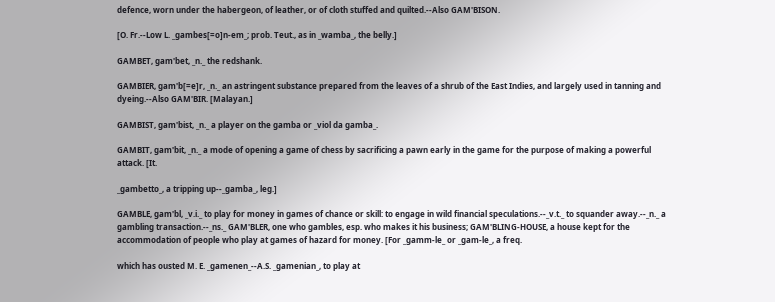defence, worn under the habergeon, of leather, or of cloth stuffed and quilted.--Also GAM'BISON.

[O. Fr.--Low L. _gambes[=o]n-em_; prob. Teut., as in _wamba_, the belly.]

GAMBET, gam'bet, _n._ the redshank.

GAMBIER, gam'b[=e]r, _n._ an astringent substance prepared from the leaves of a shrub of the East Indies, and largely used in tanning and dyeing.--Also GAM'BIR. [Malayan.]

GAMBIST, gam'bist, _n._ a player on the gamba or _viol da gamba_.

GAMBIT, gam'bit, _n._ a mode of opening a game of chess by sacrificing a pawn early in the game for the purpose of making a powerful attack. [It.

_gambetto_, a tripping up--_gamba_, leg.]

GAMBLE, gam'bl, _v.i._ to play for money in games of chance or skill: to engage in wild financial speculations.--_v.t._ to squander away.--_n._ a gambling transaction.--_ns._ GAM'BLER, one who gambles, esp. who makes it his business; GAM'BLING-HOUSE, a house kept for the accommodation of people who play at games of hazard for money. [For _gamm-le_ or _gam-le_, a freq.

which has ousted M. E. _gamenen_--A.S. _gamenian_, to play at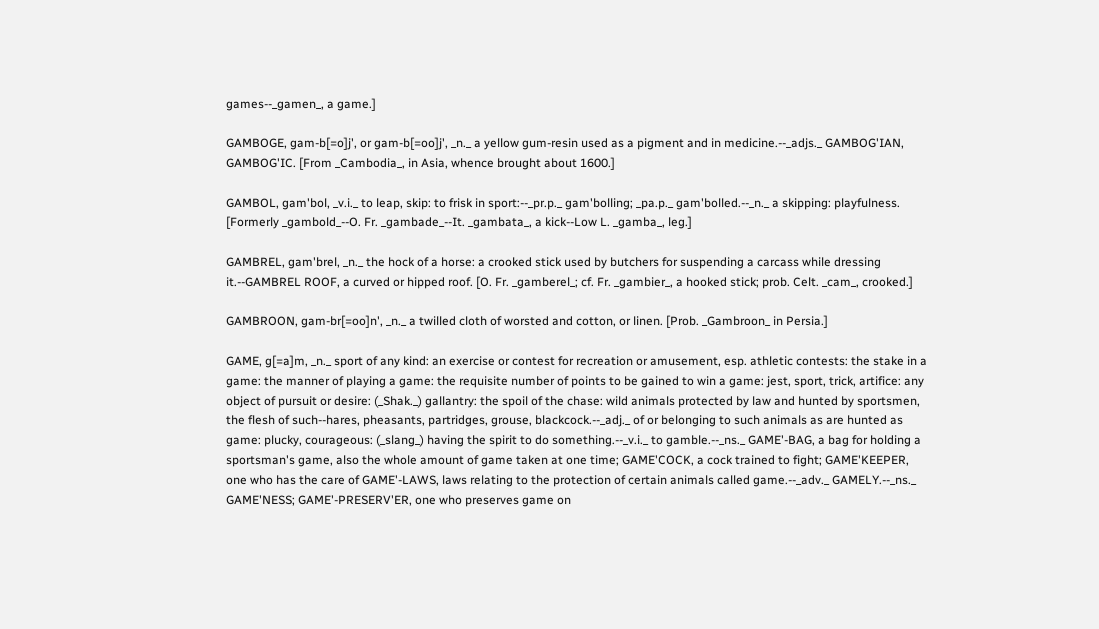games--_gamen_, a game.]

GAMBOGE, gam-b[=o]j', or gam-b[=oo]j', _n._ a yellow gum-resin used as a pigment and in medicine.--_adjs._ GAMBOG'IAN, GAMBOG'IC. [From _Cambodia_, in Asia, whence brought about 1600.]

GAMBOL, gam'bol, _v.i._ to leap, skip: to frisk in sport:--_pr.p._ gam'bolling; _pa.p._ gam'bolled.--_n._ a skipping: playfulness. [Formerly _gambold_--O. Fr. _gambade_--It. _gambata_, a kick--Low L. _gamba_, leg.]

GAMBREL, gam'brel, _n._ the hock of a horse: a crooked stick used by butchers for suspending a carcass while dressing it.--GAMBREL ROOF, a curved or hipped roof. [O. Fr. _gamberel_; cf. Fr. _gambier_, a hooked stick; prob. Celt. _cam_, crooked.]

GAMBROON, gam-br[=oo]n', _n._ a twilled cloth of worsted and cotton, or linen. [Prob. _Gambroon_ in Persia.]

GAME, g[=a]m, _n._ sport of any kind: an exercise or contest for recreation or amusement, esp. athletic contests: the stake in a game: the manner of playing a game: the requisite number of points to be gained to win a game: jest, sport, trick, artifice: any object of pursuit or desire: (_Shak._) gallantry: the spoil of the chase: wild animals protected by law and hunted by sportsmen, the flesh of such--hares, pheasants, partridges, grouse, blackcock.--_adj._ of or belonging to such animals as are hunted as game: plucky, courageous: (_slang_) having the spirit to do something.--_v.i._ to gamble.--_ns._ GAME'-BAG, a bag for holding a sportsman's game, also the whole amount of game taken at one time; GAME'COCK, a cock trained to fight; GAME'KEEPER, one who has the care of GAME'-LAWS, laws relating to the protection of certain animals called game.--_adv._ GAMELY.--_ns._ GAME'NESS; GAME'-PRESERV'ER, one who preserves game on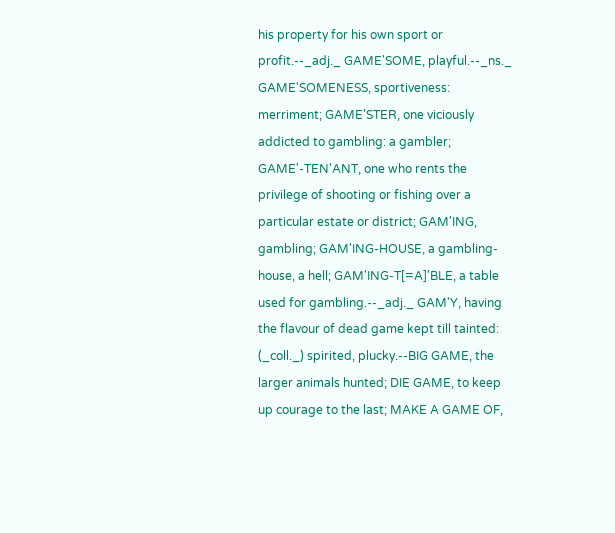his property for his own sport or profit.--_adj._ GAME'SOME, playful.--_ns._ GAME'SOMENESS, sportiveness: merriment; GAME'STER, one viciously addicted to gambling: a gambler; GAME'-TEN'ANT, one who rents the privilege of shooting or fishing over a particular estate or district; GAM'ING, gambling; GAM'ING-HOUSE, a gambling-house, a hell; GAM'ING-T[=A]'BLE, a table used for gambling.--_adj._ GAM'Y, having the flavour of dead game kept till tainted: (_coll._) spirited, plucky.--BIG GAME, the larger animals hunted; DIE GAME, to keep up courage to the last; MAKE A GAME OF,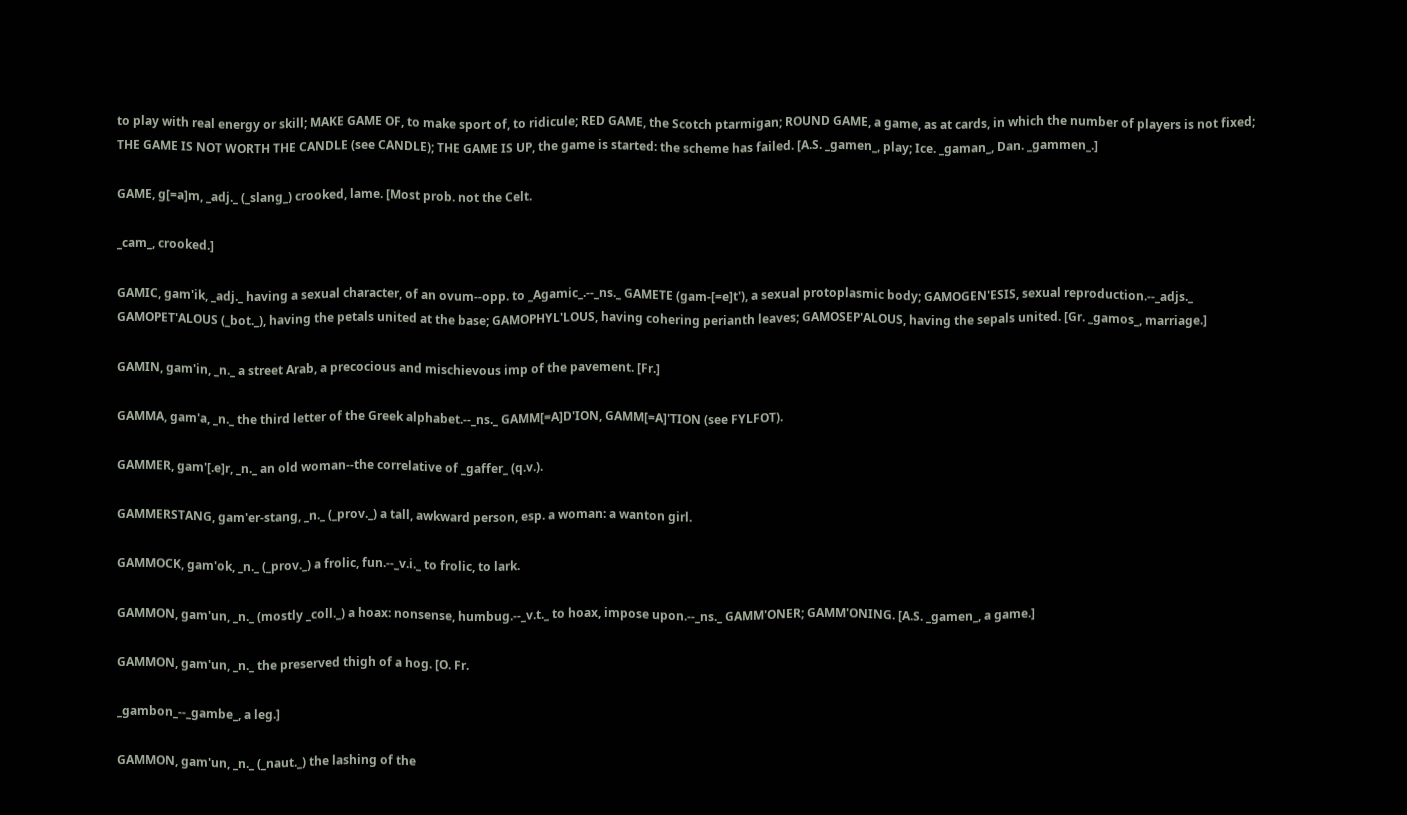to play with real energy or skill; MAKE GAME OF, to make sport of, to ridicule; RED GAME, the Scotch ptarmigan; ROUND GAME, a game, as at cards, in which the number of players is not fixed; THE GAME IS NOT WORTH THE CANDLE (see CANDLE); THE GAME IS UP, the game is started: the scheme has failed. [A.S. _gamen_, play; Ice. _gaman_, Dan. _gammen_.]

GAME, g[=a]m, _adj._ (_slang_) crooked, lame. [Most prob. not the Celt.

_cam_, crooked.]

GAMIC, gam'ik, _adj._ having a sexual character, of an ovum--opp. to _Agamic_.--_ns._ GAMETE (gam-[=e]t'), a sexual protoplasmic body; GAMOGEN'ESIS, sexual reproduction.--_adjs._ GAMOPET'ALOUS (_bot._), having the petals united at the base; GAMOPHYL'LOUS, having cohering perianth leaves; GAMOSEP'ALOUS, having the sepals united. [Gr. _gamos_, marriage.]

GAMIN, gam'in, _n._ a street Arab, a precocious and mischievous imp of the pavement. [Fr.]

GAMMA, gam'a, _n._ the third letter of the Greek alphabet.--_ns._ GAMM[=A]D'ION, GAMM[=A]'TION (see FYLFOT).

GAMMER, gam'[.e]r, _n._ an old woman--the correlative of _gaffer_ (q.v.).

GAMMERSTANG, gam'er-stang, _n._ (_prov._) a tall, awkward person, esp. a woman: a wanton girl.

GAMMOCK, gam'ok, _n._ (_prov._) a frolic, fun.--_v.i._ to frolic, to lark.

GAMMON, gam'un, _n._ (mostly _coll._) a hoax: nonsense, humbug.--_v.t._ to hoax, impose upon.--_ns._ GAMM'ONER; GAMM'ONING. [A.S. _gamen_, a game.]

GAMMON, gam'un, _n._ the preserved thigh of a hog. [O. Fr.

_gambon_--_gambe_, a leg.]

GAMMON, gam'un, _n._ (_naut._) the lashing of the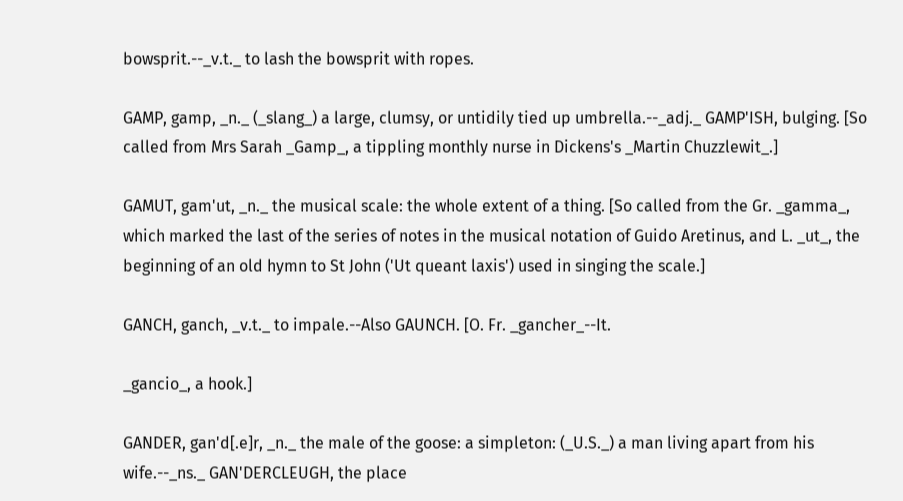bowsprit.--_v.t._ to lash the bowsprit with ropes.

GAMP, gamp, _n._ (_slang_) a large, clumsy, or untidily tied up umbrella.--_adj._ GAMP'ISH, bulging. [So called from Mrs Sarah _Gamp_, a tippling monthly nurse in Dickens's _Martin Chuzzlewit_.]

GAMUT, gam'ut, _n._ the musical scale: the whole extent of a thing. [So called from the Gr. _gamma_, which marked the last of the series of notes in the musical notation of Guido Aretinus, and L. _ut_, the beginning of an old hymn to St John ('Ut queant laxis') used in singing the scale.]

GANCH, ganch, _v.t._ to impale.--Also GAUNCH. [O. Fr. _gancher_--It.

_gancio_, a hook.]

GANDER, gan'd[.e]r, _n._ the male of the goose: a simpleton: (_U.S._) a man living apart from his wife.--_ns._ GAN'DERCLEUGH, the place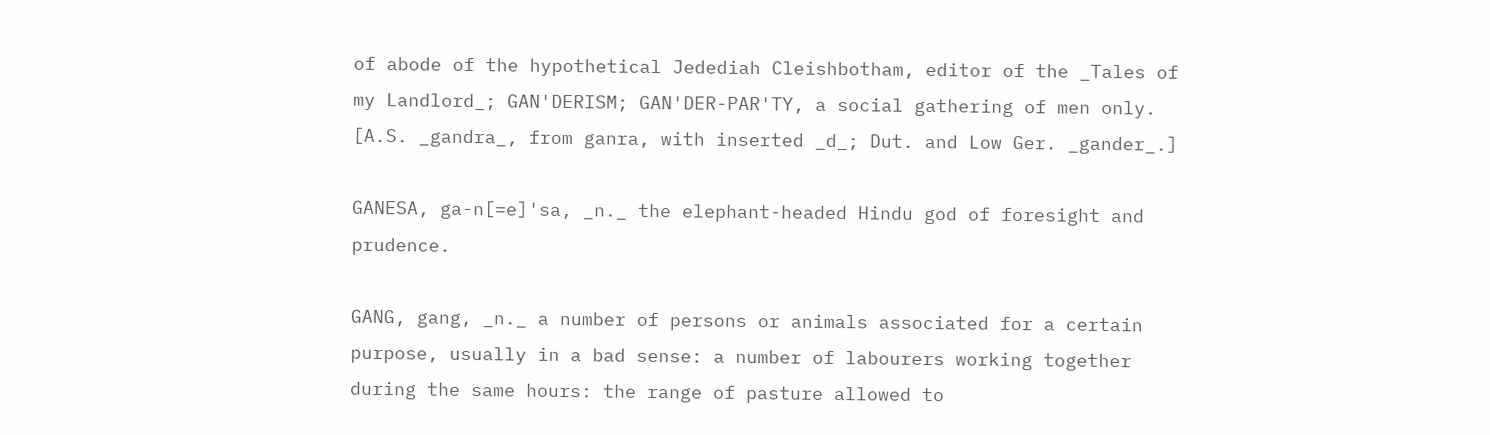of abode of the hypothetical Jedediah Cleishbotham, editor of the _Tales of my Landlord_; GAN'DERISM; GAN'DER-PAR'TY, a social gathering of men only. [A.S. _gandra_, from ganra, with inserted _d_; Dut. and Low Ger. _gander_.]

GANESA, ga-n[=e]'sa, _n._ the elephant-headed Hindu god of foresight and prudence.

GANG, gang, _n._ a number of persons or animals associated for a certain purpose, usually in a bad sense: a number of labourers working together during the same hours: the range of pasture allowed to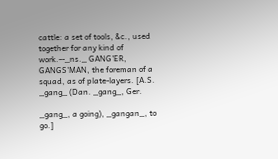cattle: a set of tools, &c., used together for any kind of work.--_ns._ GANG'ER, GANGS'MAN, the foreman of a squad, as of plate-layers. [A.S. _gang_ (Dan. _gang_, Ger.

_gang_, a going), _gangan_, to go.]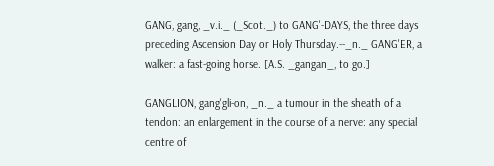GANG, gang, _v.i._ (_Scot._) to GANG'-DAYS, the three days preceding Ascension Day or Holy Thursday.--_n._ GANG'ER, a walker: a fast-going horse. [A.S. _gangan_, to go.]

GANGLION, gang'gli-on, _n._ a tumour in the sheath of a tendon: an enlargement in the course of a nerve: any special centre of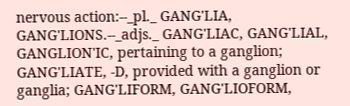nervous action:--_pl._ GANG'LIA, GANG'LIONS.--_adjs._ GANG'LIAC, GANG'LIAL, GANGLION'IC, pertaining to a ganglion; GANG'LIATE, -D, provided with a ganglion or ganglia; GANG'LIFORM, GANG'LIOFORM,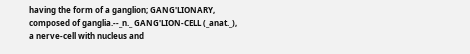having the form of a ganglion; GANG'LIONARY, composed of ganglia.--_n._ GANG'LION-CELL (_anat._), a nerve-cell with nucleus and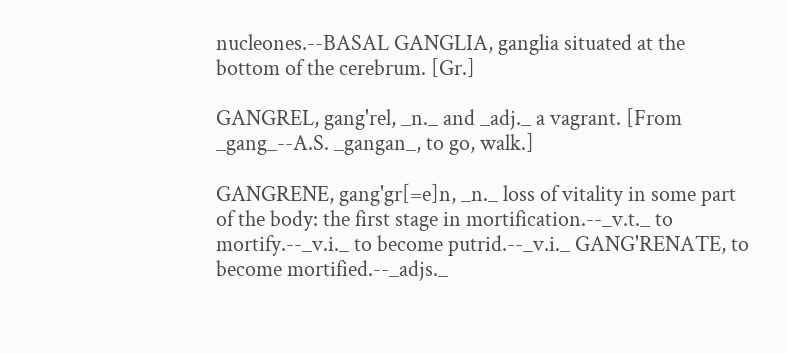nucleones.--BASAL GANGLIA, ganglia situated at the bottom of the cerebrum. [Gr.]

GANGREL, gang'rel, _n._ and _adj._ a vagrant. [From _gang_--A.S. _gangan_, to go, walk.]

GANGRENE, gang'gr[=e]n, _n._ loss of vitality in some part of the body: the first stage in mortification.--_v.t._ to mortify.--_v.i._ to become putrid.--_v.i._ GANG'RENATE, to become mortified.--_adjs._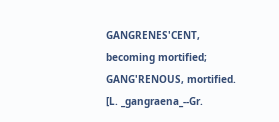GANGRENES'CENT, becoming mortified; GANG'RENOUS, mortified. [L. _gangraena_--Gr.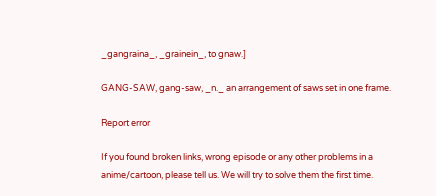_gangraina_, _grainein_, to gnaw.]

GANG-SAW, gang-saw, _n._ an arrangement of saws set in one frame.

Report error

If you found broken links, wrong episode or any other problems in a anime/cartoon, please tell us. We will try to solve them the first time.